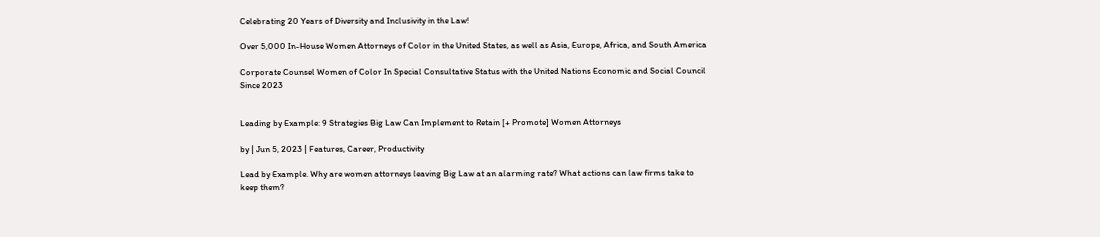Celebrating 20 Years of Diversity and Inclusivity in the Law!

Over 5,000 In-House Women Attorneys of Color in the United States, as well as Asia, Europe, Africa, and South America

Corporate Counsel Women of Color In Special Consultative Status with the United Nations Economic and Social Council Since 2023


Leading by Example: 9 Strategies Big Law Can Implement to Retain [+ Promote] Women Attorneys

by | Jun 5, 2023 | Features, Career, Productivity

Lead by Example. Why are women attorneys leaving Big Law at an alarming rate? What actions can law firms take to keep them?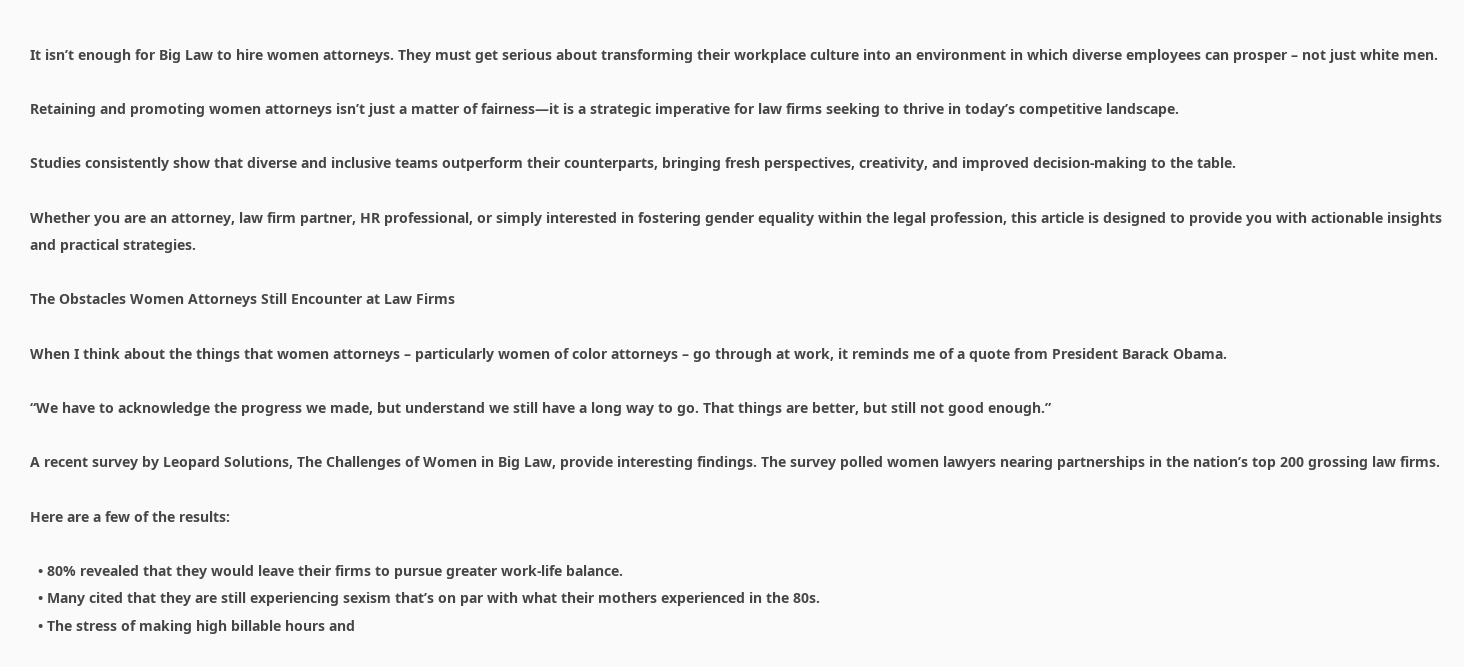It isn’t enough for Big Law to hire women attorneys. They must get serious about transforming their workplace culture into an environment in which diverse employees can prosper – not just white men.

Retaining and promoting women attorneys isn’t just a matter of fairness—it is a strategic imperative for law firms seeking to thrive in today’s competitive landscape.

Studies consistently show that diverse and inclusive teams outperform their counterparts, bringing fresh perspectives, creativity, and improved decision-making to the table.

Whether you are an attorney, law firm partner, HR professional, or simply interested in fostering gender equality within the legal profession, this article is designed to provide you with actionable insights and practical strategies.

The Obstacles Women Attorneys Still Encounter at Law Firms

When I think about the things that women attorneys – particularly women of color attorneys – go through at work, it reminds me of a quote from President Barack Obama.

“We have to acknowledge the progress we made, but understand we still have a long way to go. That things are better, but still not good enough.”

A recent survey by Leopard Solutions, The Challenges of Women in Big Law, provide interesting findings. The survey polled women lawyers nearing partnerships in the nation’s top 200 grossing law firms.

Here are a few of the results:

  • 80% revealed that they would leave their firms to pursue greater work-life balance.
  • Many cited that they are still experiencing sexism that’s on par with what their mothers experienced in the 80s.
  • The stress of making high billable hours and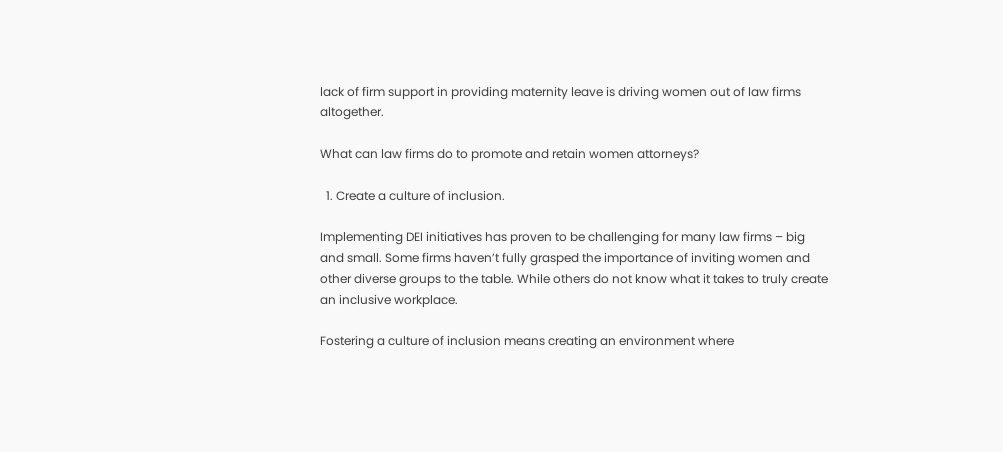lack of firm support in providing maternity leave is driving women out of law firms altogether.

What can law firms do to promote and retain women attorneys?

  1. Create a culture of inclusion.

Implementing DEI initiatives has proven to be challenging for many law firms – big and small. Some firms haven’t fully grasped the importance of inviting women and other diverse groups to the table. While others do not know what it takes to truly create an inclusive workplace.

Fostering a culture of inclusion means creating an environment where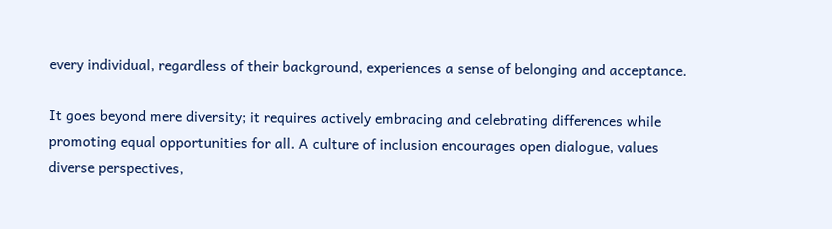every individual, regardless of their background, experiences a sense of belonging and acceptance.

It goes beyond mere diversity; it requires actively embracing and celebrating differences while promoting equal opportunities for all. A culture of inclusion encourages open dialogue, values diverse perspectives,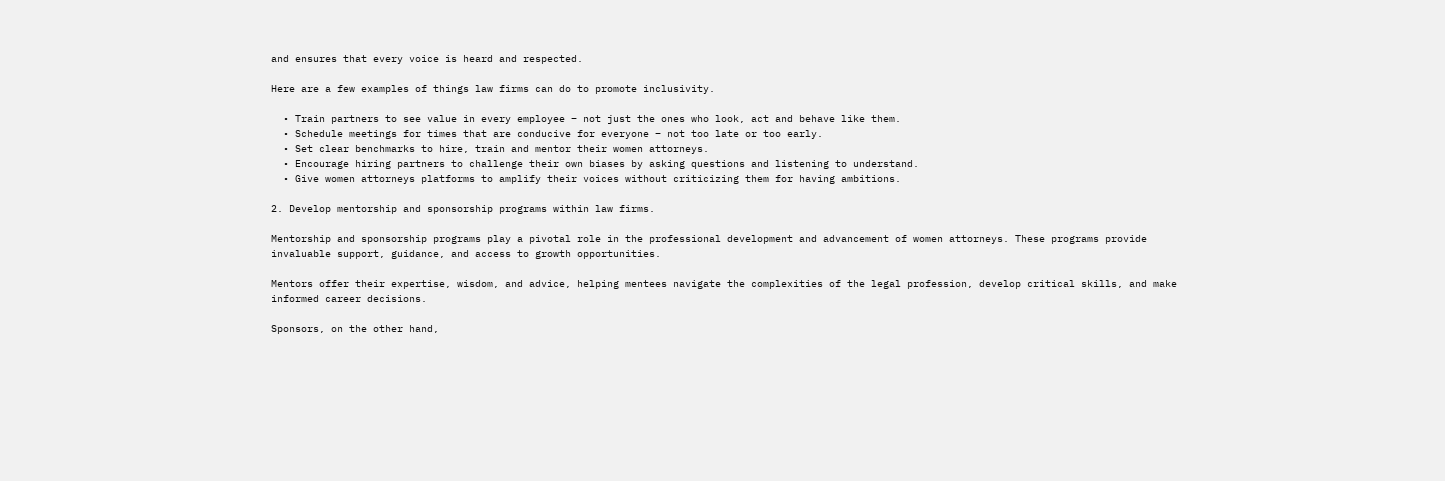and ensures that every voice is heard and respected.

Here are a few examples of things law firms can do to promote inclusivity.

  • Train partners to see value in every employee – not just the ones who look, act and behave like them.
  • Schedule meetings for times that are conducive for everyone – not too late or too early.
  • Set clear benchmarks to hire, train and mentor their women attorneys.
  • Encourage hiring partners to challenge their own biases by asking questions and listening to understand.
  • Give women attorneys platforms to amplify their voices without criticizing them for having ambitions.

2. Develop mentorship and sponsorship programs within law firms.

Mentorship and sponsorship programs play a pivotal role in the professional development and advancement of women attorneys. These programs provide invaluable support, guidance, and access to growth opportunities.

Mentors offer their expertise, wisdom, and advice, helping mentees navigate the complexities of the legal profession, develop critical skills, and make informed career decisions.

Sponsors, on the other hand,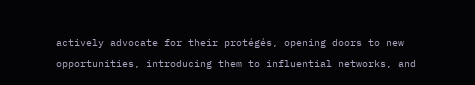actively advocate for their protégés, opening doors to new opportunities, introducing them to influential networks, and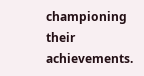championing their achievements.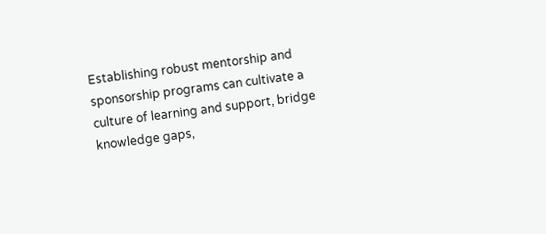Establishing robust mentorship and sponsorship programs can cultivate a culture of learning and support, bridge knowledge gaps,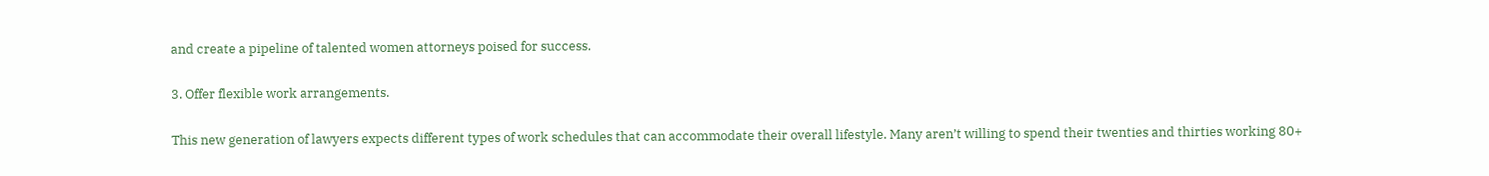and create a pipeline of talented women attorneys poised for success.

3. Offer flexible work arrangements.

This new generation of lawyers expects different types of work schedules that can accommodate their overall lifestyle. Many aren’t willing to spend their twenties and thirties working 80+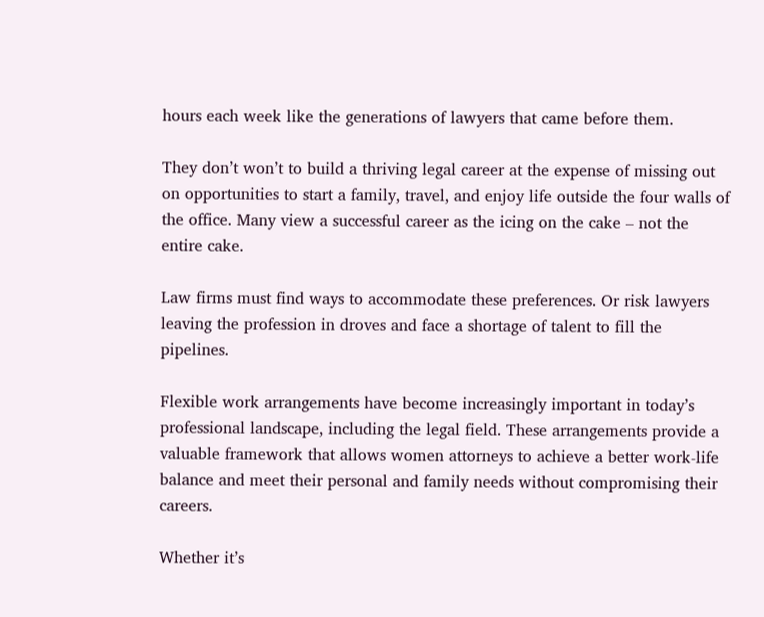hours each week like the generations of lawyers that came before them.

They don’t won’t to build a thriving legal career at the expense of missing out on opportunities to start a family, travel, and enjoy life outside the four walls of the office. Many view a successful career as the icing on the cake – not the entire cake.

Law firms must find ways to accommodate these preferences. Or risk lawyers leaving the profession in droves and face a shortage of talent to fill the pipelines.

Flexible work arrangements have become increasingly important in today’s professional landscape, including the legal field. These arrangements provide a valuable framework that allows women attorneys to achieve a better work-life balance and meet their personal and family needs without compromising their careers.

Whether it’s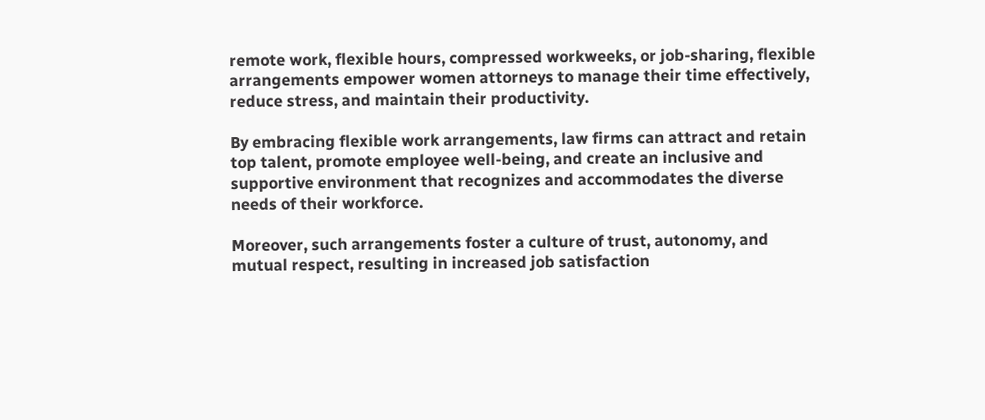remote work, flexible hours, compressed workweeks, or job-sharing, flexible arrangements empower women attorneys to manage their time effectively, reduce stress, and maintain their productivity.

By embracing flexible work arrangements, law firms can attract and retain top talent, promote employee well-being, and create an inclusive and supportive environment that recognizes and accommodates the diverse needs of their workforce.

Moreover, such arrangements foster a culture of trust, autonomy, and mutual respect, resulting in increased job satisfaction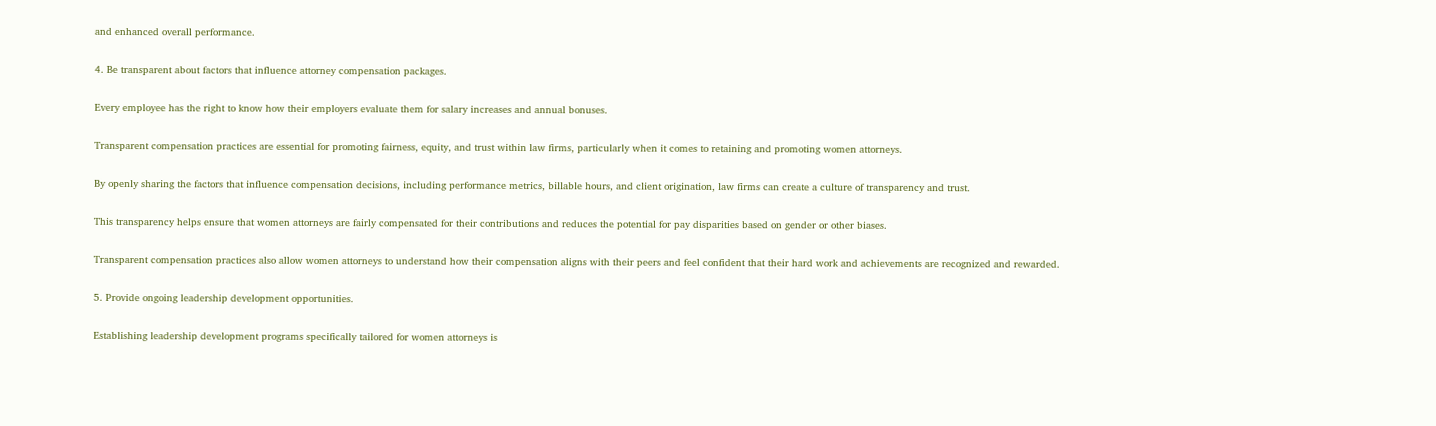and enhanced overall performance.

4. Be transparent about factors that influence attorney compensation packages.

Every employee has the right to know how their employers evaluate them for salary increases and annual bonuses.

Transparent compensation practices are essential for promoting fairness, equity, and trust within law firms, particularly when it comes to retaining and promoting women attorneys.

By openly sharing the factors that influence compensation decisions, including performance metrics, billable hours, and client origination, law firms can create a culture of transparency and trust.

This transparency helps ensure that women attorneys are fairly compensated for their contributions and reduces the potential for pay disparities based on gender or other biases.

Transparent compensation practices also allow women attorneys to understand how their compensation aligns with their peers and feel confident that their hard work and achievements are recognized and rewarded.

5. Provide ongoing leadership development opportunities.

Establishing leadership development programs specifically tailored for women attorneys is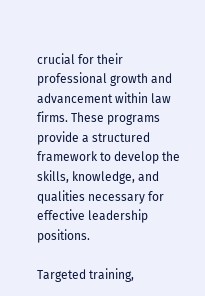crucial for their professional growth and advancement within law firms. These programs provide a structured framework to develop the skills, knowledge, and qualities necessary for effective leadership positions.

Targeted training,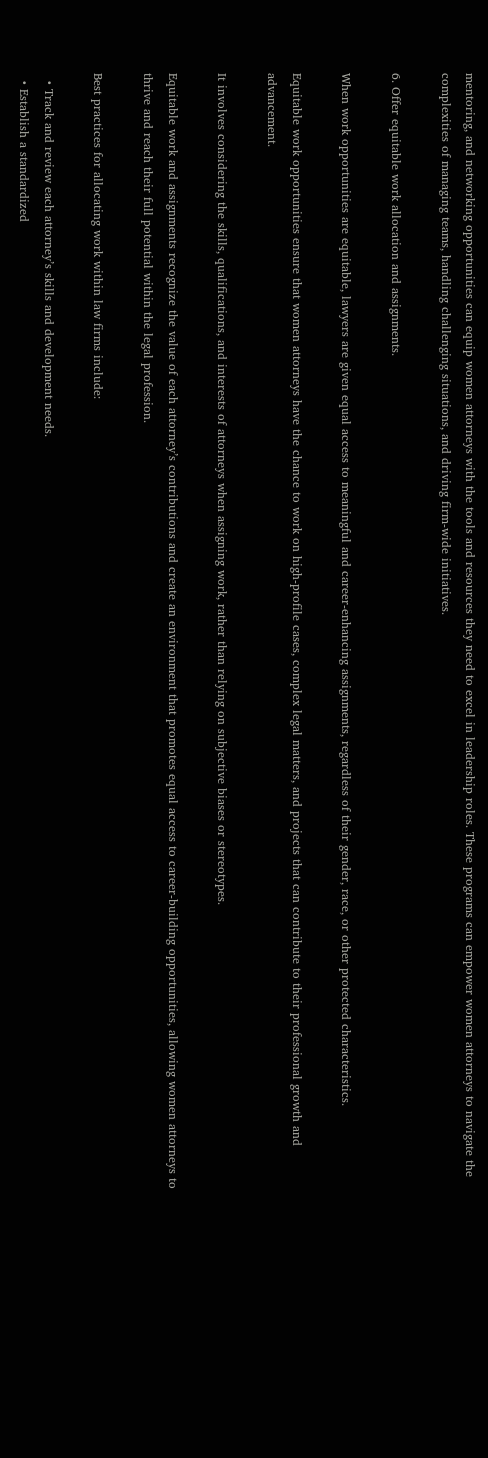mentoring, and networking opportunities can equip women attorneys with the tools and resources they need to excel in leadership roles. These programs can empower women attorneys to navigate the complexities of managing teams, handling challenging situations, and driving firm-wide initiatives.

6. Offer equitable work allocation and assignments.

When work opportunities are equitable, lawyers are given equal access to meaningful and career-enhancing assignments, regardless of their gender, race, or other protected characteristics.

Equitable work opportunities ensure that women attorneys have the chance to work on high-profile cases, complex legal matters, and projects that can contribute to their professional growth and advancement.

It involves considering the skills, qualifications, and interests of attorneys when assigning work, rather than relying on subjective biases or stereotypes.

Equitable work and assignments recognize the value of each attorney’s contributions and create an environment that promotes equal access to career-building opportunities, allowing women attorneys to thrive and reach their full potential within the legal profession.

Best practices for allocating work within law firms include:

  • Track and review each attorney’s skills and development needs.
  • Establish a standardized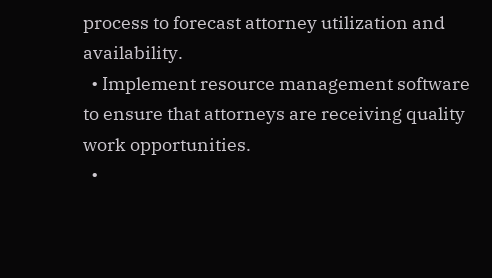process to forecast attorney utilization and availability.
  • Implement resource management software to ensure that attorneys are receiving quality work opportunities.
  •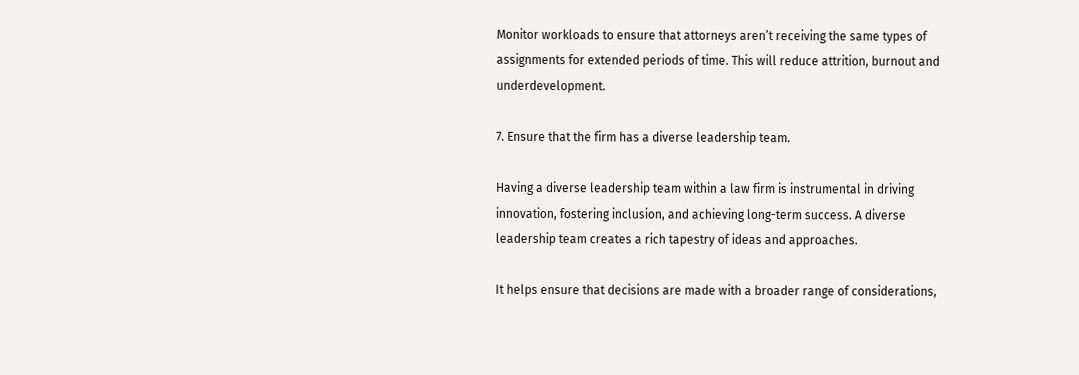Monitor workloads to ensure that attorneys aren’t receiving the same types of assignments for extended periods of time. This will reduce attrition, burnout and underdevelopment.

7. Ensure that the firm has a diverse leadership team.

Having a diverse leadership team within a law firm is instrumental in driving innovation, fostering inclusion, and achieving long-term success. A diverse leadership team creates a rich tapestry of ideas and approaches.

It helps ensure that decisions are made with a broader range of considerations,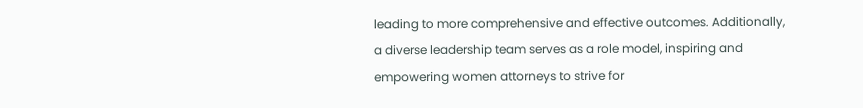leading to more comprehensive and effective outcomes. Additionally, a diverse leadership team serves as a role model, inspiring and empowering women attorneys to strive for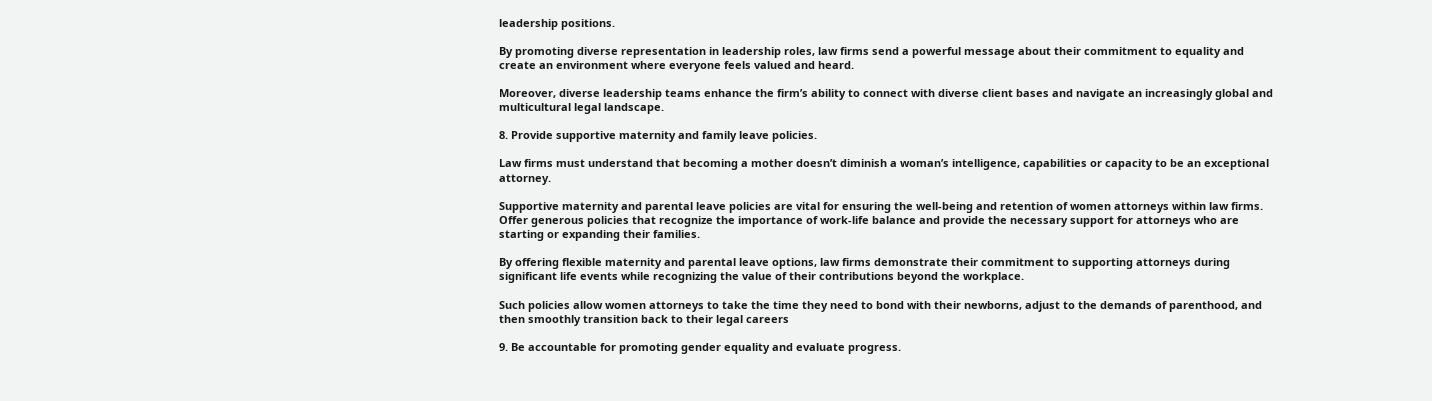leadership positions.

By promoting diverse representation in leadership roles, law firms send a powerful message about their commitment to equality and create an environment where everyone feels valued and heard.

Moreover, diverse leadership teams enhance the firm’s ability to connect with diverse client bases and navigate an increasingly global and multicultural legal landscape.

8. Provide supportive maternity and family leave policies.

Law firms must understand that becoming a mother doesn’t diminish a woman’s intelligence, capabilities or capacity to be an exceptional attorney.

Supportive maternity and parental leave policies are vital for ensuring the well-being and retention of women attorneys within law firms. Offer generous policies that recognize the importance of work-life balance and provide the necessary support for attorneys who are starting or expanding their families.

By offering flexible maternity and parental leave options, law firms demonstrate their commitment to supporting attorneys during significant life events while recognizing the value of their contributions beyond the workplace.

Such policies allow women attorneys to take the time they need to bond with their newborns, adjust to the demands of parenthood, and then smoothly transition back to their legal careers

9. Be accountable for promoting gender equality and evaluate progress.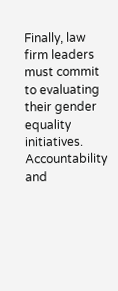Finally, law firm leaders must commit to evaluating their gender equality initiatives. Accountability and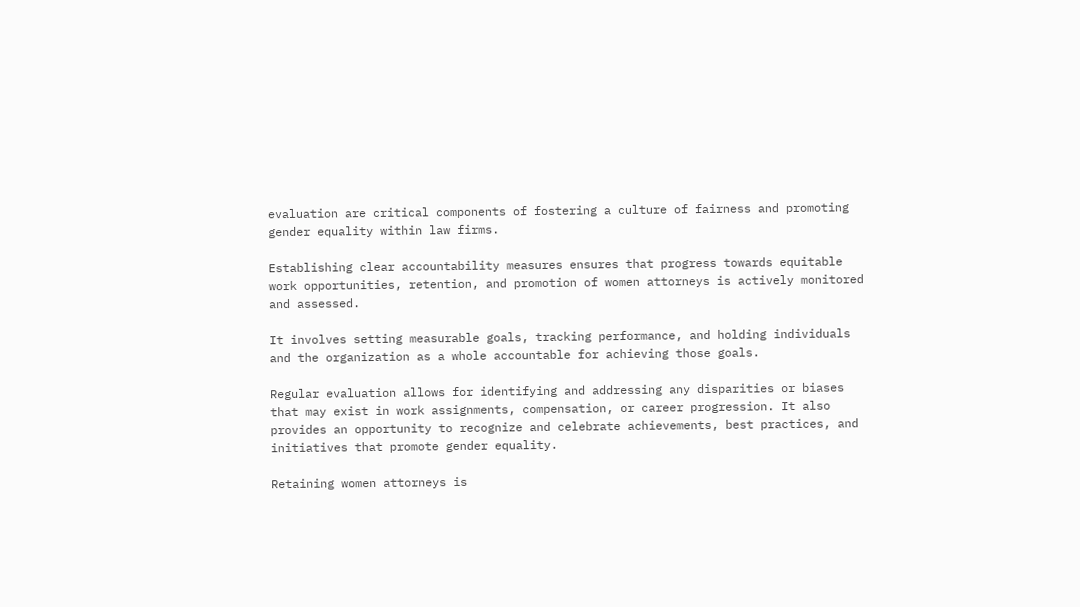evaluation are critical components of fostering a culture of fairness and promoting gender equality within law firms.

Establishing clear accountability measures ensures that progress towards equitable work opportunities, retention, and promotion of women attorneys is actively monitored and assessed.

It involves setting measurable goals, tracking performance, and holding individuals and the organization as a whole accountable for achieving those goals.

Regular evaluation allows for identifying and addressing any disparities or biases that may exist in work assignments, compensation, or career progression. It also provides an opportunity to recognize and celebrate achievements, best practices, and initiatives that promote gender equality.

Retaining women attorneys is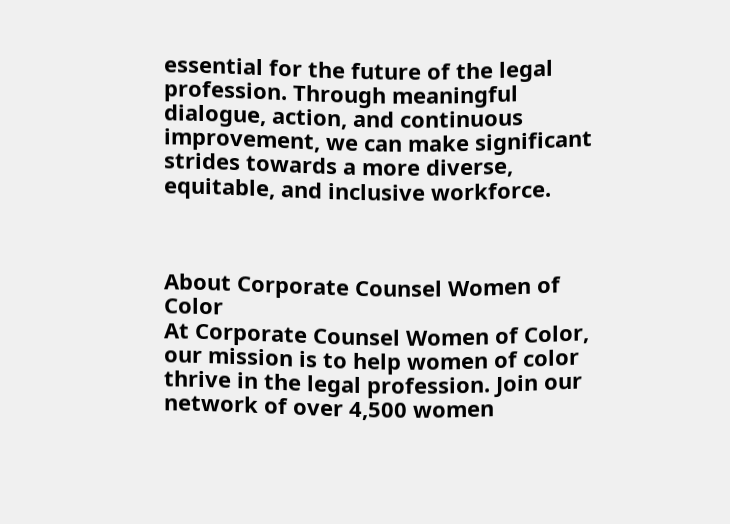essential for the future of the legal profession. Through meaningful dialogue, action, and continuous improvement, we can make significant strides towards a more diverse, equitable, and inclusive workforce.



About Corporate Counsel Women of Color
At Corporate Counsel Women of Color, our mission is to help women of color thrive in the legal profession. Join our network of over 4,500 women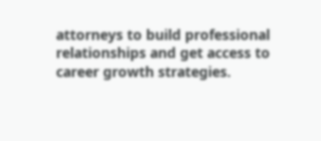attorneys to build professional relationships and get access to career growth strategies.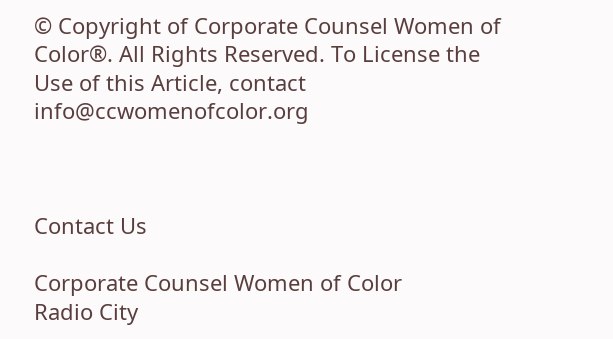© Copyright of Corporate Counsel Women of Color®. All Rights Reserved. To License the Use of this Article, contact info@ccwomenofcolor.org



Contact Us

Corporate Counsel Women of Color
Radio City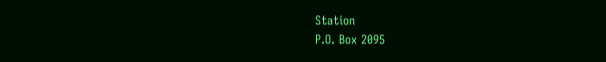Station
P.O. Box 2095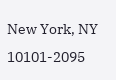New York, NY 10101-2095